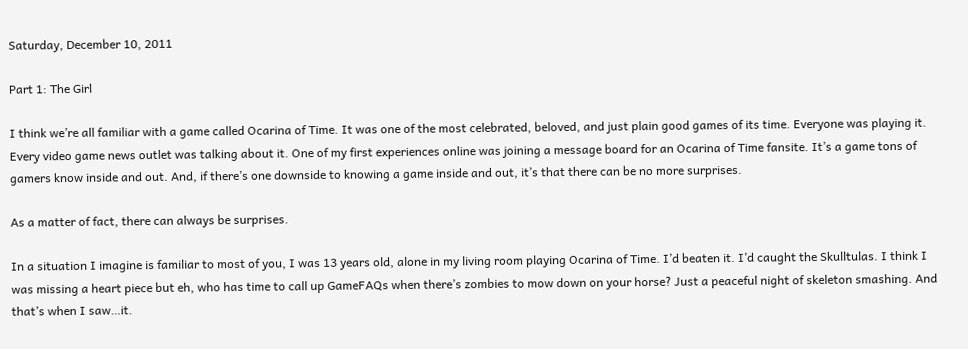Saturday, December 10, 2011

Part 1: The Girl

I think we’re all familiar with a game called Ocarina of Time. It was one of the most celebrated, beloved, and just plain good games of its time. Everyone was playing it. Every video game news outlet was talking about it. One of my first experiences online was joining a message board for an Ocarina of Time fansite. It’s a game tons of gamers know inside and out. And, if there’s one downside to knowing a game inside and out, it’s that there can be no more surprises.

As a matter of fact, there can always be surprises.

In a situation I imagine is familiar to most of you, I was 13 years old, alone in my living room playing Ocarina of Time. I’d beaten it. I’d caught the Skulltulas. I think I was missing a heart piece but eh, who has time to call up GameFAQs when there’s zombies to mow down on your horse? Just a peaceful night of skeleton smashing. And that’s when I saw…it.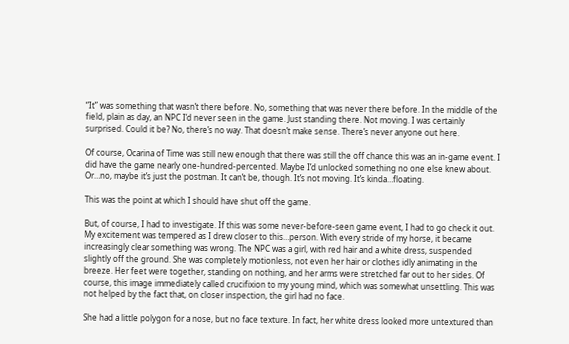“It” was something that wasn’t there before. No, something that was never there before. In the middle of the field, plain as day, an NPC I’d never seen in the game. Just standing there. Not moving. I was certainly surprised. Could it be? No, there’s no way. That doesn’t make sense. There’s never anyone out here.

Of course, Ocarina of Time was still new enough that there was still the off chance this was an in-game event. I did have the game nearly one-hundred-percented. Maybe I’d unlocked something no one else knew about. Or…no, maybe it’s just the postman. It can’t be, though. It’s not moving. It’s kinda…floating.

This was the point at which I should have shut off the game.

But, of course, I had to investigate. If this was some never-before-seen game event, I had to go check it out. My excitement was tempered as I drew closer to this…person. With every stride of my horse, it became increasingly clear something was wrong. The NPC was a girl, with red hair and a white dress, suspended slightly off the ground. She was completely motionless, not even her hair or clothes idly animating in the breeze. Her feet were together, standing on nothing, and her arms were stretched far out to her sides. Of course, this image immediately called crucifixion to my young mind, which was somewhat unsettling. This was not helped by the fact that, on closer inspection, the girl had no face.

She had a little polygon for a nose, but no face texture. In fact, her white dress looked more untextured than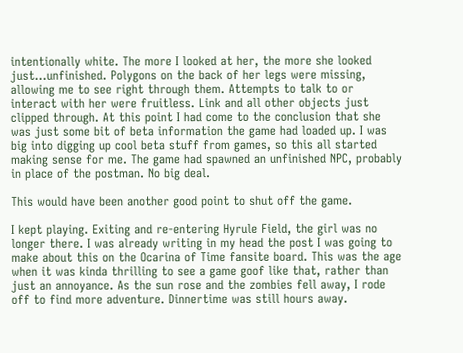intentionally white. The more I looked at her, the more she looked just…unfinished. Polygons on the back of her legs were missing, allowing me to see right through them. Attempts to talk to or interact with her were fruitless. Link and all other objects just clipped through. At this point I had come to the conclusion that she was just some bit of beta information the game had loaded up. I was big into digging up cool beta stuff from games, so this all started making sense for me. The game had spawned an unfinished NPC, probably in place of the postman. No big deal.

This would have been another good point to shut off the game.

I kept playing. Exiting and re-entering Hyrule Field, the girl was no longer there. I was already writing in my head the post I was going to make about this on the Ocarina of Time fansite board. This was the age when it was kinda thrilling to see a game goof like that, rather than just an annoyance. As the sun rose and the zombies fell away, I rode off to find more adventure. Dinnertime was still hours away.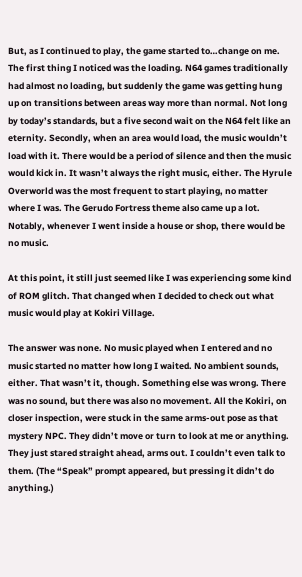But, as I continued to play, the game started to…change on me. The first thing I noticed was the loading. N64 games traditionally had almost no loading, but suddenly the game was getting hung up on transitions between areas way more than normal. Not long by today’s standards, but a five second wait on the N64 felt like an eternity. Secondly, when an area would load, the music wouldn’t load with it. There would be a period of silence and then the music would kick in. It wasn’t always the right music, either. The Hyrule Overworld was the most frequent to start playing, no matter where I was. The Gerudo Fortress theme also came up a lot. Notably, whenever I went inside a house or shop, there would be no music.

At this point, it still just seemed like I was experiencing some kind of ROM glitch. That changed when I decided to check out what music would play at Kokiri Village.

The answer was none. No music played when I entered and no music started no matter how long I waited. No ambient sounds, either. That wasn’t it, though. Something else was wrong. There was no sound, but there was also no movement. All the Kokiri, on closer inspection, were stuck in the same arms-out pose as that mystery NPC. They didn’t move or turn to look at me or anything. They just stared straight ahead, arms out. I couldn’t even talk to them. (The “Speak” prompt appeared, but pressing it didn’t do anything.)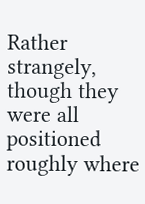Rather strangely, though they were all positioned roughly where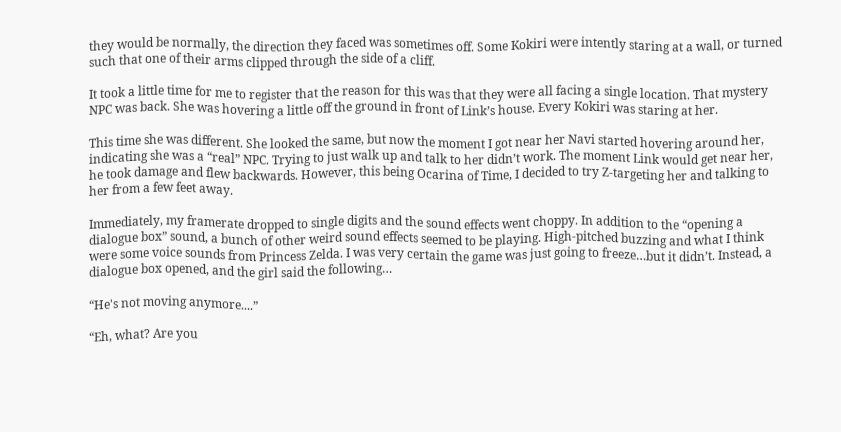they would be normally, the direction they faced was sometimes off. Some Kokiri were intently staring at a wall, or turned such that one of their arms clipped through the side of a cliff.

It took a little time for me to register that the reason for this was that they were all facing a single location. That mystery NPC was back. She was hovering a little off the ground in front of Link’s house. Every Kokiri was staring at her.

This time she was different. She looked the same, but now the moment I got near her Navi started hovering around her, indicating she was a “real” NPC. Trying to just walk up and talk to her didn’t work. The moment Link would get near her, he took damage and flew backwards. However, this being Ocarina of Time, I decided to try Z-targeting her and talking to her from a few feet away.

Immediately, my framerate dropped to single digits and the sound effects went choppy. In addition to the “opening a dialogue box” sound, a bunch of other weird sound effects seemed to be playing. High-pitched buzzing and what I think were some voice sounds from Princess Zelda. I was very certain the game was just going to freeze…but it didn’t. Instead, a dialogue box opened, and the girl said the following…

“He's not moving anymore....”

“Eh, what? Are you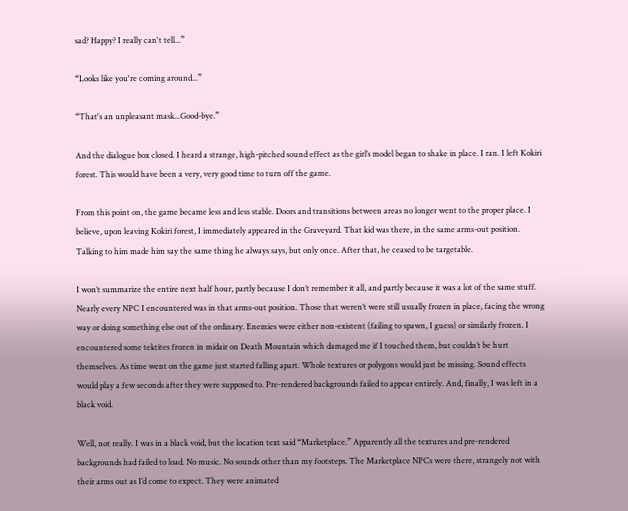sad? Happy? I really can't tell...”

“Looks like you're coming around...”

“That's an unpleasant mask...Good-bye.”

And the dialogue box closed. I heard a strange, high-pitched sound effect as the girl’s model began to shake in place. I ran. I left Kokiri forest. This would have been a very, very good time to turn off the game.

From this point on, the game became less and less stable. Doors and transitions between areas no longer went to the proper place. I believe, upon leaving Kokiri forest, I immediately appeared in the Graveyard. That kid was there, in the same arms-out position. Talking to him made him say the same thing he always says, but only once. After that, he ceased to be targetable.

I won’t summarize the entire next half hour, partly because I don’t remember it all, and partly because it was a lot of the same stuff. Nearly every NPC I encountered was in that arms-out position. Those that weren’t were still usually frozen in place, facing the wrong way or doing something else out of the ordinary. Enemies were either non-existent (failing to spawn, I guess) or similarly frozen. I encountered some tektites frozen in midair on Death Mountain which damaged me if I touched them, but couldn’t be hurt themselves. As time went on the game just started falling apart. Whole textures or polygons would just be missing. Sound effects would play a few seconds after they were supposed to. Pre-rendered backgrounds failed to appear entirely. And, finally, I was left in a black void.

Well, not really. I was in a black void, but the location text said “Marketplace.” Apparently all the textures and pre-rendered backgrounds had failed to load. No music. No sounds other than my footsteps. The Marketplace NPCs were there, strangely not with their arms out as I’d come to expect. They were animated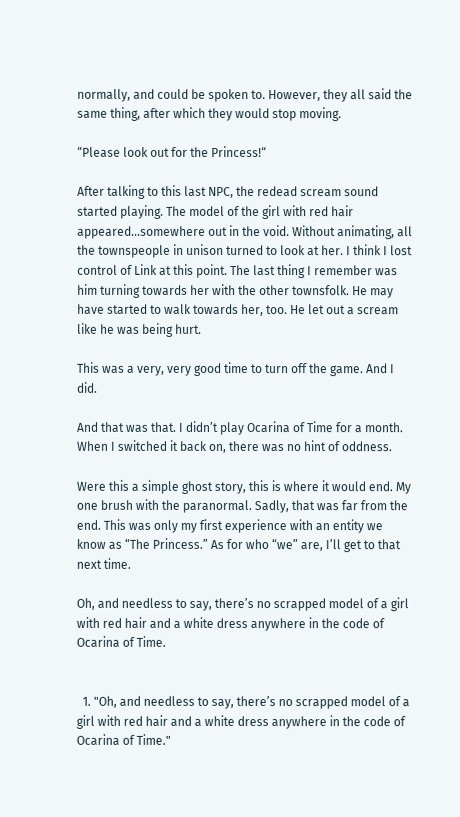normally, and could be spoken to. However, they all said the same thing, after which they would stop moving.

“Please look out for the Princess!“

After talking to this last NPC, the redead scream sound started playing. The model of the girl with red hair appeared…somewhere out in the void. Without animating, all the townspeople in unison turned to look at her. I think I lost control of Link at this point. The last thing I remember was him turning towards her with the other townsfolk. He may have started to walk towards her, too. He let out a scream like he was being hurt.

This was a very, very good time to turn off the game. And I did.

And that was that. I didn’t play Ocarina of Time for a month. When I switched it back on, there was no hint of oddness.

Were this a simple ghost story, this is where it would end. My one brush with the paranormal. Sadly, that was far from the end. This was only my first experience with an entity we know as “The Princess.” As for who “we” are, I’ll get to that next time.

Oh, and needless to say, there’s no scrapped model of a girl with red hair and a white dress anywhere in the code of Ocarina of Time.


  1. "Oh, and needless to say, there’s no scrapped model of a girl with red hair and a white dress anywhere in the code of Ocarina of Time."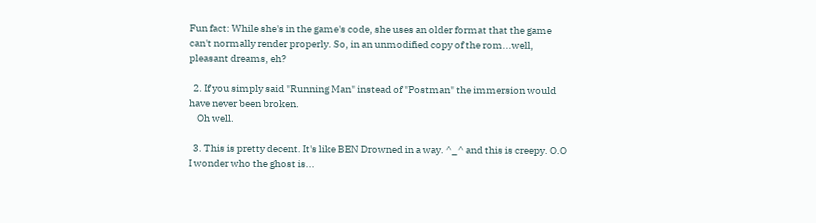Fun fact: While she's in the game's code, she uses an older format that the game can't normally render properly. So, in an unmodified copy of the rom...well, pleasant dreams, eh?

  2. If you simply said "Running Man" instead of "Postman" the immersion would have never been broken.
    Oh well.

  3. This is pretty decent. It's like BEN Drowned in a way. ^_^ and this is creepy. O.O I wonder who the ghost is...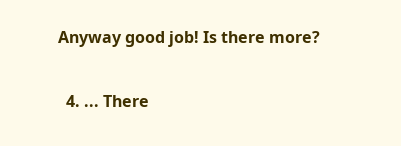Anyway good job! Is there more?

  4. ... There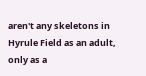aren't any skeletons in Hyrule Field as an adult, only as a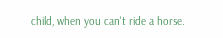child, when you can't ride a horse.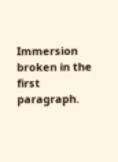Immersion broken in the first paragraph.